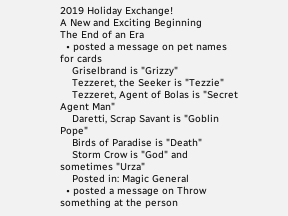2019 Holiday Exchange!
A New and Exciting Beginning
The End of an Era
  • posted a message on pet names for cards
    Griselbrand is "Grizzy"
    Tezzeret, the Seeker is "Tezzie"
    Tezzeret, Agent of Bolas is "Secret Agent Man"
    Daretti, Scrap Savant is "Goblin Pope"
    Birds of Paradise is "Death"
    Storm Crow is "God" and sometimes "Urza"
    Posted in: Magic General
  • posted a message on Throw something at the person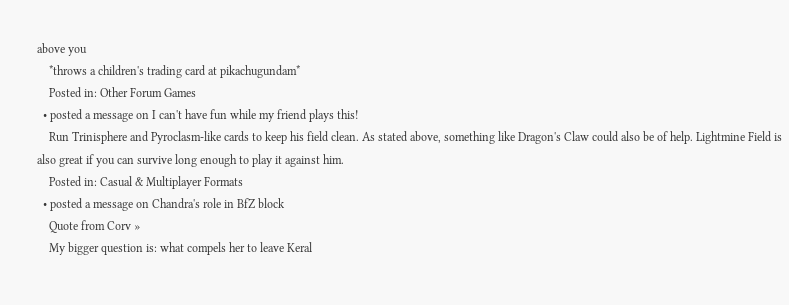above you
    *throws a children's trading card at pikachugundam*
    Posted in: Other Forum Games
  • posted a message on I can't have fun while my friend plays this!
    Run Trinisphere and Pyroclasm-like cards to keep his field clean. As stated above, something like Dragon's Claw could also be of help. Lightmine Field is also great if you can survive long enough to play it against him.
    Posted in: Casual & Multiplayer Formats
  • posted a message on Chandra's role in BfZ block
    Quote from Corv »
    My bigger question is: what compels her to leave Keral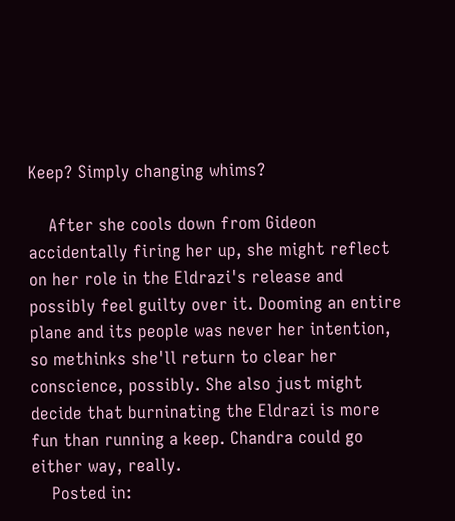Keep? Simply changing whims?

    After she cools down from Gideon accidentally firing her up, she might reflect on her role in the Eldrazi's release and possibly feel guilty over it. Dooming an entire plane and its people was never her intention, so methinks she'll return to clear her conscience, possibly. She also just might decide that burninating the Eldrazi is more fun than running a keep. Chandra could go either way, really.
    Posted in: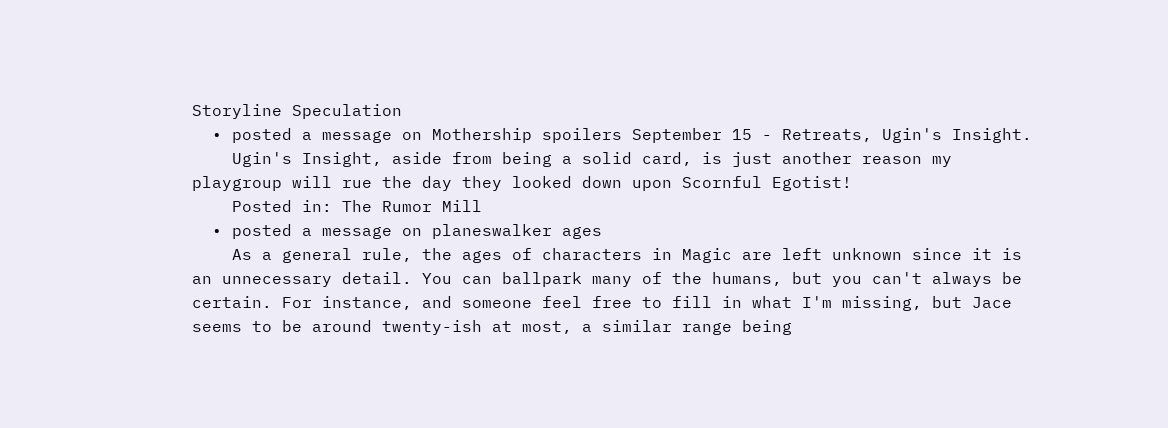Storyline Speculation
  • posted a message on Mothership spoilers September 15 - Retreats, Ugin's Insight.
    Ugin's Insight, aside from being a solid card, is just another reason my playgroup will rue the day they looked down upon Scornful Egotist!
    Posted in: The Rumor Mill
  • posted a message on planeswalker ages
    As a general rule, the ages of characters in Magic are left unknown since it is an unnecessary detail. You can ballpark many of the humans, but you can't always be certain. For instance, and someone feel free to fill in what I'm missing, but Jace seems to be around twenty-ish at most, a similar range being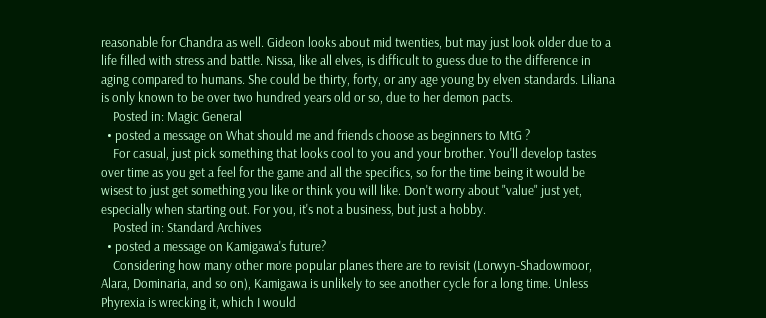reasonable for Chandra as well. Gideon looks about mid twenties, but may just look older due to a life filled with stress and battle. Nissa, like all elves, is difficult to guess due to the difference in aging compared to humans. She could be thirty, forty, or any age young by elven standards. Liliana is only known to be over two hundred years old or so, due to her demon pacts.
    Posted in: Magic General
  • posted a message on What should me and friends choose as beginners to MtG ?
    For casual, just pick something that looks cool to you and your brother. You'll develop tastes over time as you get a feel for the game and all the specifics, so for the time being it would be wisest to just get something you like or think you will like. Don't worry about "value" just yet, especially when starting out. For you, it's not a business, but just a hobby.
    Posted in: Standard Archives
  • posted a message on Kamigawa's future?
    Considering how many other more popular planes there are to revisit (Lorwyn-Shadowmoor, Alara, Dominaria, and so on), Kamigawa is unlikely to see another cycle for a long time. Unless Phyrexia is wrecking it, which I would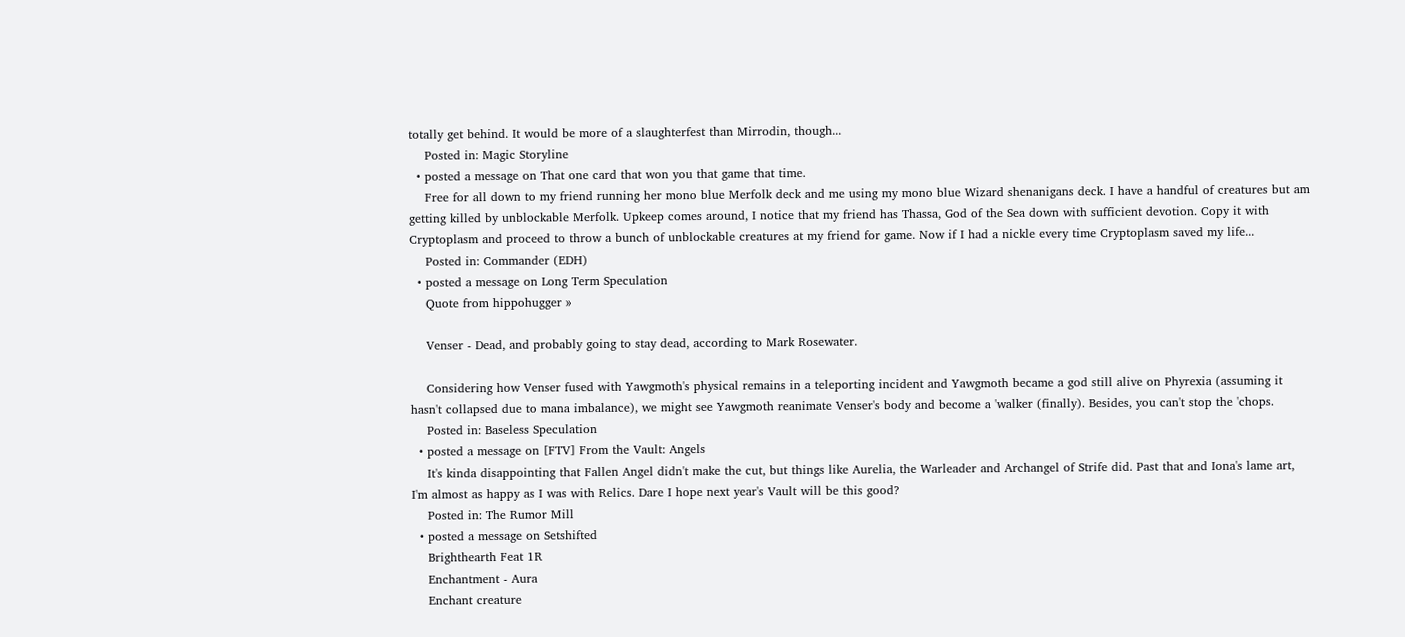totally get behind. It would be more of a slaughterfest than Mirrodin, though...
    Posted in: Magic Storyline
  • posted a message on That one card that won you that game that time.
    Free for all down to my friend running her mono blue Merfolk deck and me using my mono blue Wizard shenanigans deck. I have a handful of creatures but am getting killed by unblockable Merfolk. Upkeep comes around, I notice that my friend has Thassa, God of the Sea down with sufficient devotion. Copy it with Cryptoplasm and proceed to throw a bunch of unblockable creatures at my friend for game. Now if I had a nickle every time Cryptoplasm saved my life...
    Posted in: Commander (EDH)
  • posted a message on Long Term Speculation
    Quote from hippohugger »

    Venser - Dead, and probably going to stay dead, according to Mark Rosewater.

    Considering how Venser fused with Yawgmoth's physical remains in a teleporting incident and Yawgmoth became a god still alive on Phyrexia (assuming it hasn't collapsed due to mana imbalance), we might see Yawgmoth reanimate Venser's body and become a 'walker (finally). Besides, you can't stop the 'chops.
    Posted in: Baseless Speculation
  • posted a message on [FTV] From the Vault: Angels
    It's kinda disappointing that Fallen Angel didn't make the cut, but things like Aurelia, the Warleader and Archangel of Strife did. Past that and Iona's lame art, I'm almost as happy as I was with Relics. Dare I hope next year's Vault will be this good?
    Posted in: The Rumor Mill
  • posted a message on Setshifted
    Brighthearth Feat 1R
    Enchantment - Aura
    Enchant creature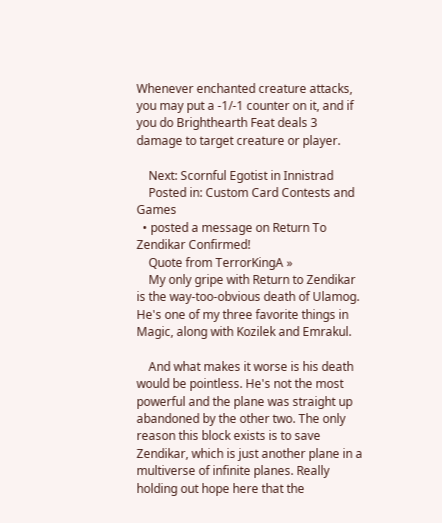Whenever enchanted creature attacks, you may put a -1/-1 counter on it, and if you do Brighthearth Feat deals 3 damage to target creature or player.

    Next: Scornful Egotist in Innistrad
    Posted in: Custom Card Contests and Games
  • posted a message on Return To Zendikar Confirmed!
    Quote from TerrorKingA »
    My only gripe with Return to Zendikar is the way-too-obvious death of Ulamog. He's one of my three favorite things in Magic, along with Kozilek and Emrakul.

    And what makes it worse is his death would be pointless. He's not the most powerful and the plane was straight up abandoned by the other two. The only reason this block exists is to save Zendikar, which is just another plane in a multiverse of infinite planes. Really holding out hope here that the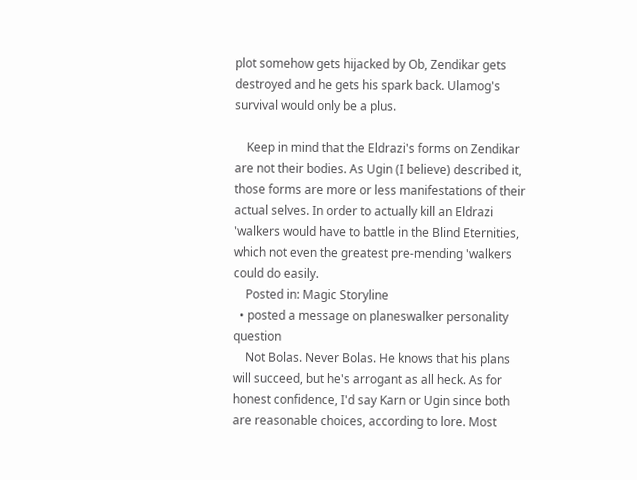plot somehow gets hijacked by Ob, Zendikar gets destroyed and he gets his spark back. Ulamog's survival would only be a plus.

    Keep in mind that the Eldrazi's forms on Zendikar are not their bodies. As Ugin (I believe) described it, those forms are more or less manifestations of their actual selves. In order to actually kill an Eldrazi 'walkers would have to battle in the Blind Eternities, which not even the greatest pre-mending 'walkers could do easily.
    Posted in: Magic Storyline
  • posted a message on planeswalker personality question
    Not Bolas. Never Bolas. He knows that his plans will succeed, but he's arrogant as all heck. As for honest confidence, I'd say Karn or Ugin since both are reasonable choices, according to lore. Most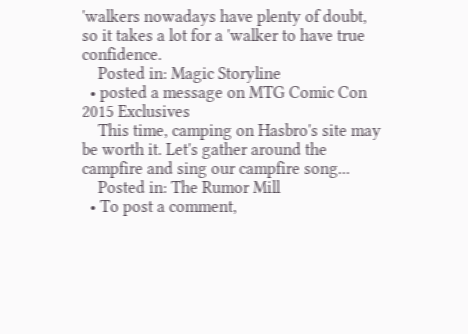'walkers nowadays have plenty of doubt, so it takes a lot for a 'walker to have true confidence.
    Posted in: Magic Storyline
  • posted a message on MTG Comic Con 2015 Exclusives
    This time, camping on Hasbro's site may be worth it. Let's gather around the campfire and sing our campfire song...
    Posted in: The Rumor Mill
  • To post a comment,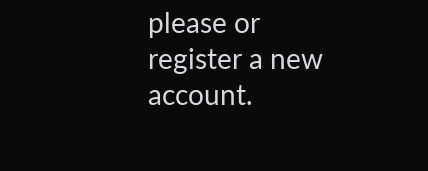please or register a new account.